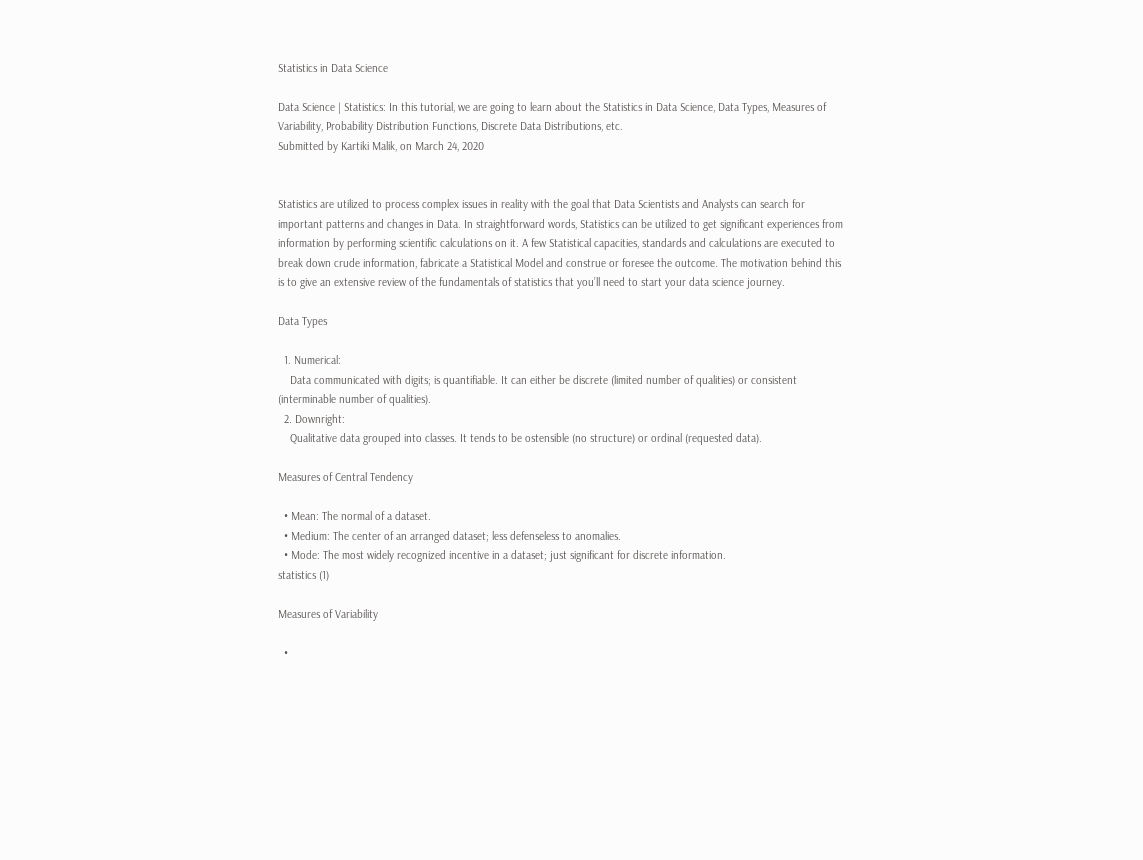Statistics in Data Science

Data Science | Statistics: In this tutorial, we are going to learn about the Statistics in Data Science, Data Types, Measures of Variability, Probability Distribution Functions, Discrete Data Distributions, etc.
Submitted by Kartiki Malik, on March 24, 2020


Statistics are utilized to process complex issues in reality with the goal that Data Scientists and Analysts can search for important patterns and changes in Data. In straightforward words, Statistics can be utilized to get significant experiences from information by performing scientific calculations on it. A few Statistical capacities, standards and calculations are executed to break down crude information, fabricate a Statistical Model and construe or foresee the outcome. The motivation behind this is to give an extensive review of the fundamentals of statistics that you’ll need to start your data science journey.

Data Types

  1. Numerical:
    Data communicated with digits; is quantifiable. It can either be discrete (limited number of qualities) or consistent (interminable number of qualities).
  2. Downright:
    Qualitative data grouped into classes. It tends to be ostensible (no structure) or ordinal (requested data).

Measures of Central Tendency

  • Mean: The normal of a dataset.
  • Medium: The center of an arranged dataset; less defenseless to anomalies.
  • Mode: The most widely recognized incentive in a dataset; just significant for discrete information.
statistics (1)

Measures of Variability

  •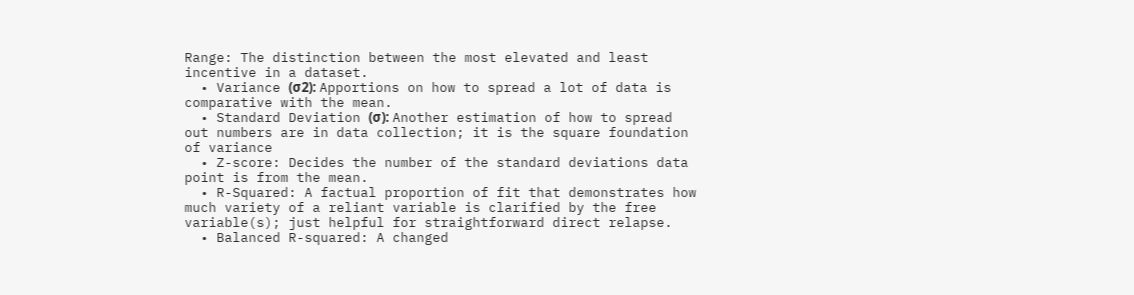Range: The distinction between the most elevated and least incentive in a dataset.
  • Variance (σ2): Apportions on how to spread a lot of data is comparative with the mean.
  • Standard Deviation (σ): Another estimation of how to spread out numbers are in data collection; it is the square foundation of variance
  • Z-score: Decides the number of the standard deviations data point is from the mean.
  • R-Squared: A factual proportion of fit that demonstrates how much variety of a reliant variable is clarified by the free variable(s); just helpful for straightforward direct relapse.
  • Balanced R-squared: A changed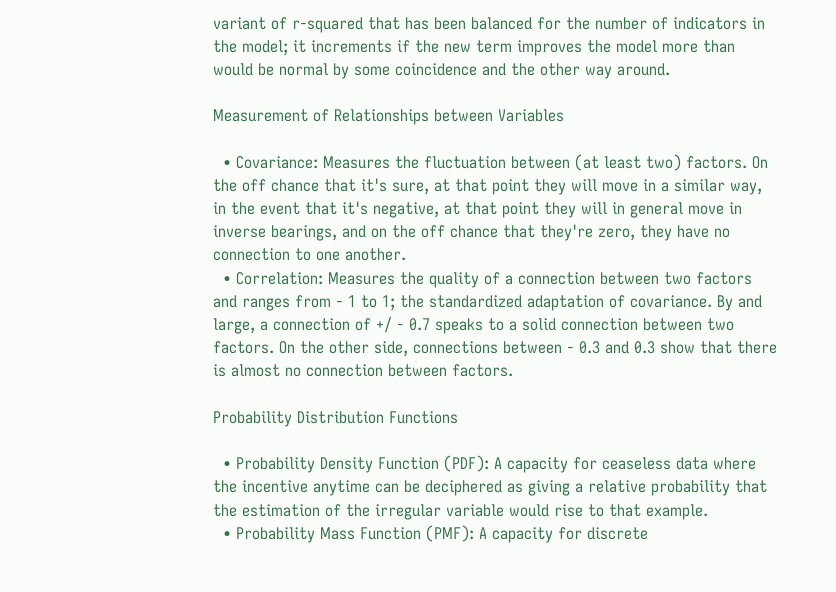variant of r-squared that has been balanced for the number of indicators in the model; it increments if the new term improves the model more than would be normal by some coincidence and the other way around.

Measurement of Relationships between Variables

  • Covariance: Measures the fluctuation between (at least two) factors. On the off chance that it's sure, at that point they will move in a similar way, in the event that it's negative, at that point they will in general move in inverse bearings, and on the off chance that they're zero, they have no connection to one another.
  • Correlation: Measures the quality of a connection between two factors and ranges from - 1 to 1; the standardized adaptation of covariance. By and large, a connection of +/ - 0.7 speaks to a solid connection between two factors. On the other side, connections between - 0.3 and 0.3 show that there is almost no connection between factors.

Probability Distribution Functions

  • Probability Density Function (PDF): A capacity for ceaseless data where the incentive anytime can be deciphered as giving a relative probability that the estimation of the irregular variable would rise to that example.
  • Probability Mass Function (PMF): A capacity for discrete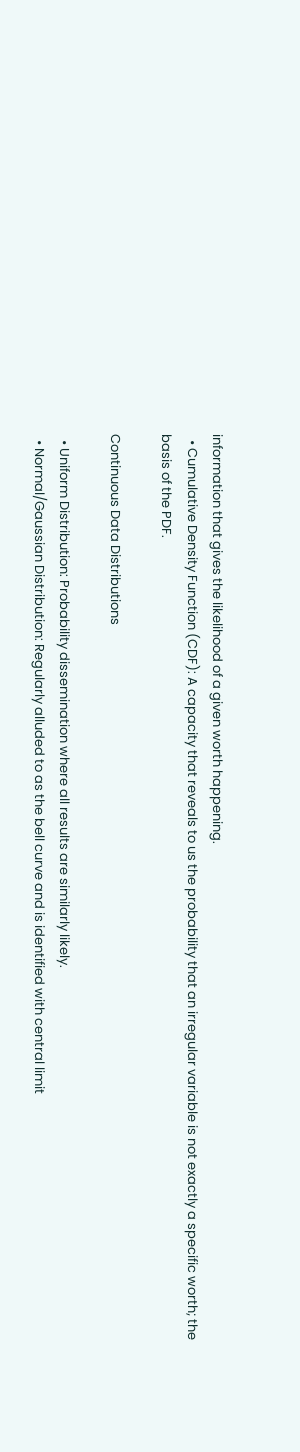information that gives the likelihood of a given worth happening.
  • Cumulative Density Function (CDF): A capacity that reveals to us the probability that an irregular variable is not exactly a specific worth; the basis of the PDF.

Continuous Data Distributions

  • Uniform Distribution: Probability dissemination where all results are similarly likely.
  • Normal/Gaussian Distribution: Regularly alluded to as the bell curve and is identified with central limit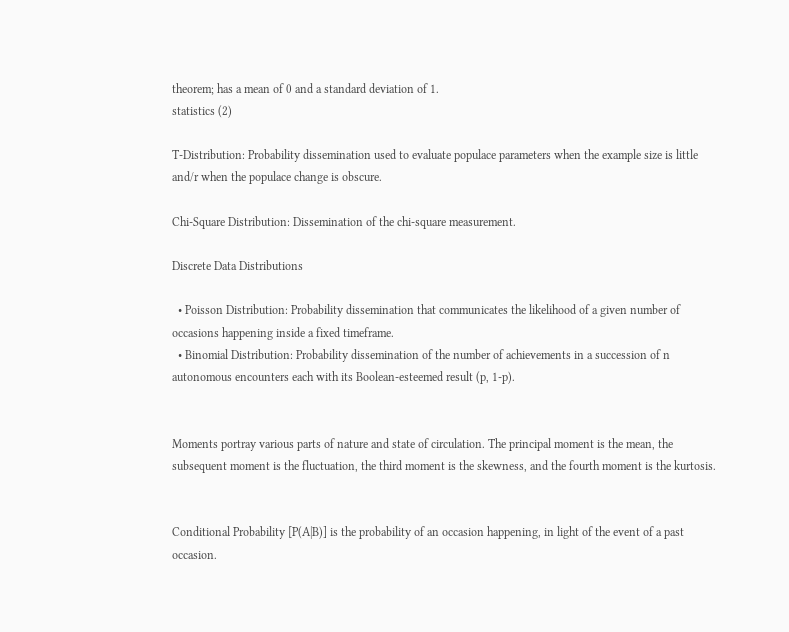theorem; has a mean of 0 and a standard deviation of 1.
statistics (2)

T-Distribution: Probability dissemination used to evaluate populace parameters when the example size is little and/r when the populace change is obscure.

Chi-Square Distribution: Dissemination of the chi-square measurement.

Discrete Data Distributions

  • Poisson Distribution: Probability dissemination that communicates the likelihood of a given number of occasions happening inside a fixed timeframe.
  • Binomial Distribution: Probability dissemination of the number of achievements in a succession of n autonomous encounters each with its Boolean-esteemed result (p, 1-p).


Moments portray various parts of nature and state of circulation. The principal moment is the mean, the subsequent moment is the fluctuation, the third moment is the skewness, and the fourth moment is the kurtosis.


Conditional Probability [P(A|B)] is the probability of an occasion happening, in light of the event of a past occasion.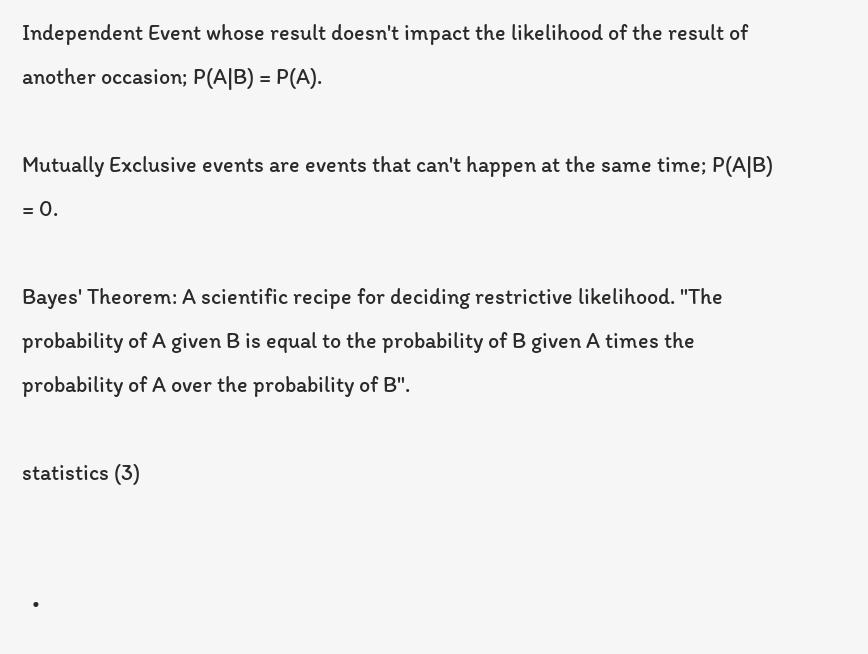Independent Event whose result doesn't impact the likelihood of the result of another occasion; P(A|B) = P(A).

Mutually Exclusive events are events that can't happen at the same time; P(A|B) = 0.

Bayes' Theorem: A scientific recipe for deciding restrictive likelihood. "The probability of A given B is equal to the probability of B given A times the probability of A over the probability of B".

statistics (3)


  •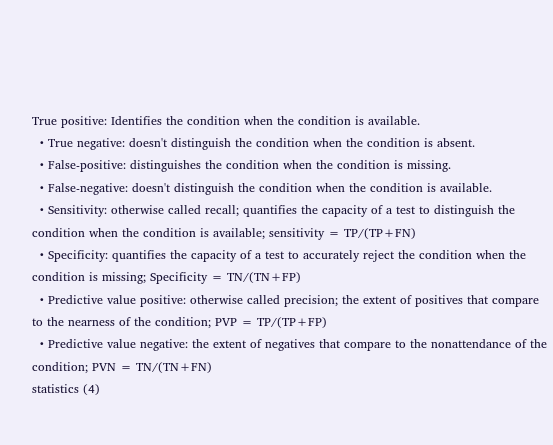True positive: Identifies the condition when the condition is available.
  • True negative: doesn't distinguish the condition when the condition is absent.
  • False-positive: distinguishes the condition when the condition is missing.
  • False-negative: doesn't distinguish the condition when the condition is available.
  • Sensitivity: otherwise called recall; quantifies the capacity of a test to distinguish the condition when the condition is available; sensitivity = TP/(TP+FN)
  • Specificity: quantifies the capacity of a test to accurately reject the condition when the condition is missing; Specificity = TN/(TN+FP)
  • Predictive value positive: otherwise called precision; the extent of positives that compare to the nearness of the condition; PVP = TP/(TP+FP)
  • Predictive value negative: the extent of negatives that compare to the nonattendance of the condition; PVN = TN/(TN+FN)
statistics (4)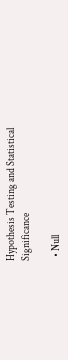Hypothesis Testing and Statistical Significance

  • Null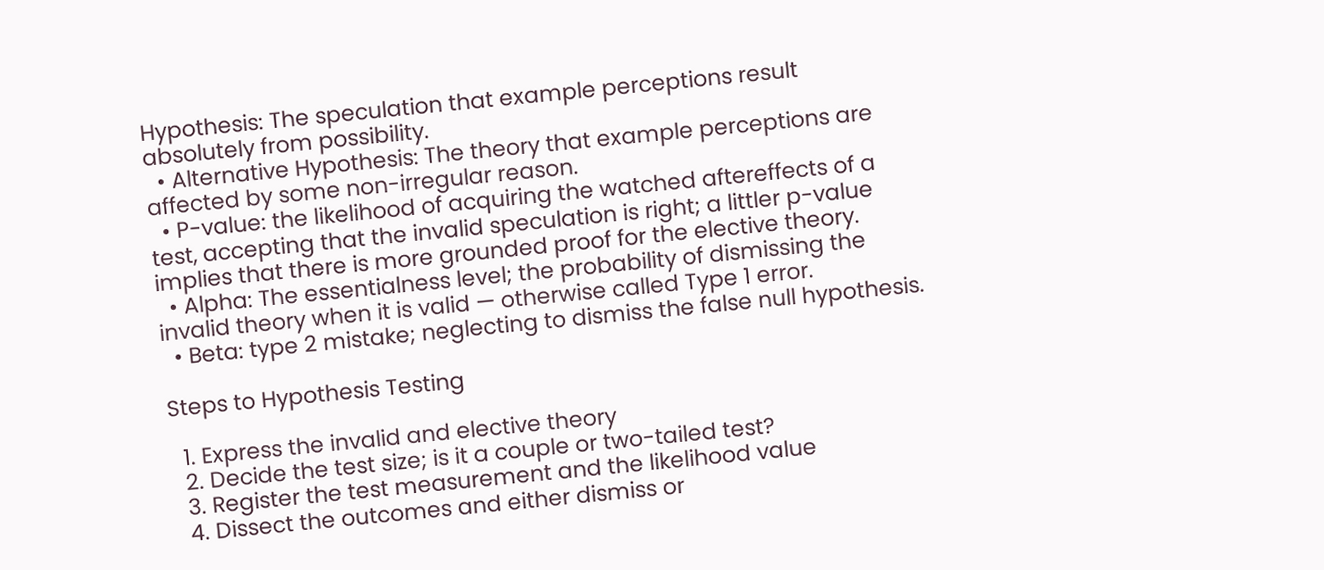Hypothesis: The speculation that example perceptions result absolutely from possibility.
  • Alternative Hypothesis: The theory that example perceptions are affected by some non-irregular reason.
  • P-value: the likelihood of acquiring the watched aftereffects of a test, accepting that the invalid speculation is right; a littler p-value implies that there is more grounded proof for the elective theory.
  • Alpha: The essentialness level; the probability of dismissing the invalid theory when it is valid — otherwise called Type 1 error.
  • Beta: type 2 mistake; neglecting to dismiss the false null hypothesis.

Steps to Hypothesis Testing

  1. Express the invalid and elective theory
  2. Decide the test size; is it a couple or two-tailed test?
  3. Register the test measurement and the likelihood value
  4. Dissect the outcomes and either dismiss or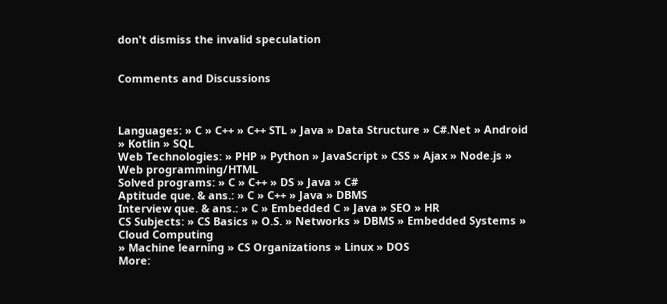don't dismiss the invalid speculation


Comments and Discussions



Languages: » C » C++ » C++ STL » Java » Data Structure » C#.Net » Android » Kotlin » SQL
Web Technologies: » PHP » Python » JavaScript » CSS » Ajax » Node.js » Web programming/HTML
Solved programs: » C » C++ » DS » Java » C#
Aptitude que. & ans.: » C » C++ » Java » DBMS
Interview que. & ans.: » C » Embedded C » Java » SEO » HR
CS Subjects: » CS Basics » O.S. » Networks » DBMS » Embedded Systems » Cloud Computing
» Machine learning » CS Organizations » Linux » DOS
More: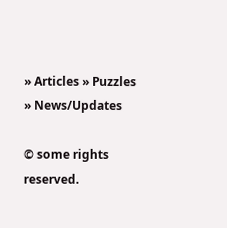» Articles » Puzzles » News/Updates

© some rights reserved.